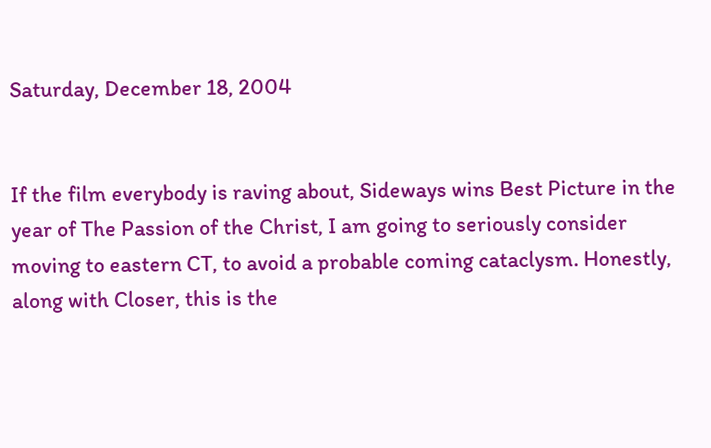Saturday, December 18, 2004


If the film everybody is raving about, Sideways wins Best Picture in the year of The Passion of the Christ, I am going to seriously consider moving to eastern CT, to avoid a probable coming cataclysm. Honestly, along with Closer, this is the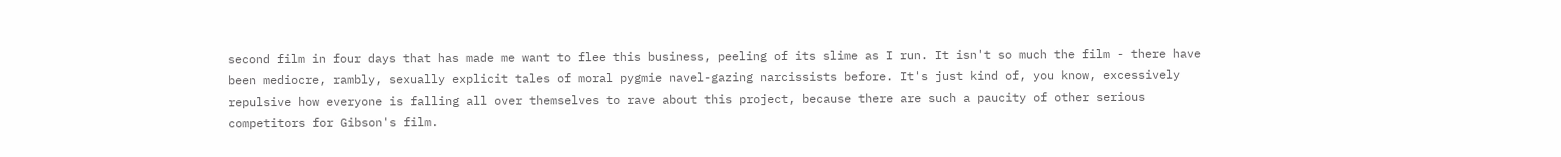second film in four days that has made me want to flee this business, peeling of its slime as I run. It isn't so much the film - there have been mediocre, rambly, sexually explicit tales of moral pygmie navel-gazing narcissists before. It's just kind of, you know, excessively repulsive how everyone is falling all over themselves to rave about this project, because there are such a paucity of other serious competitors for Gibson's film.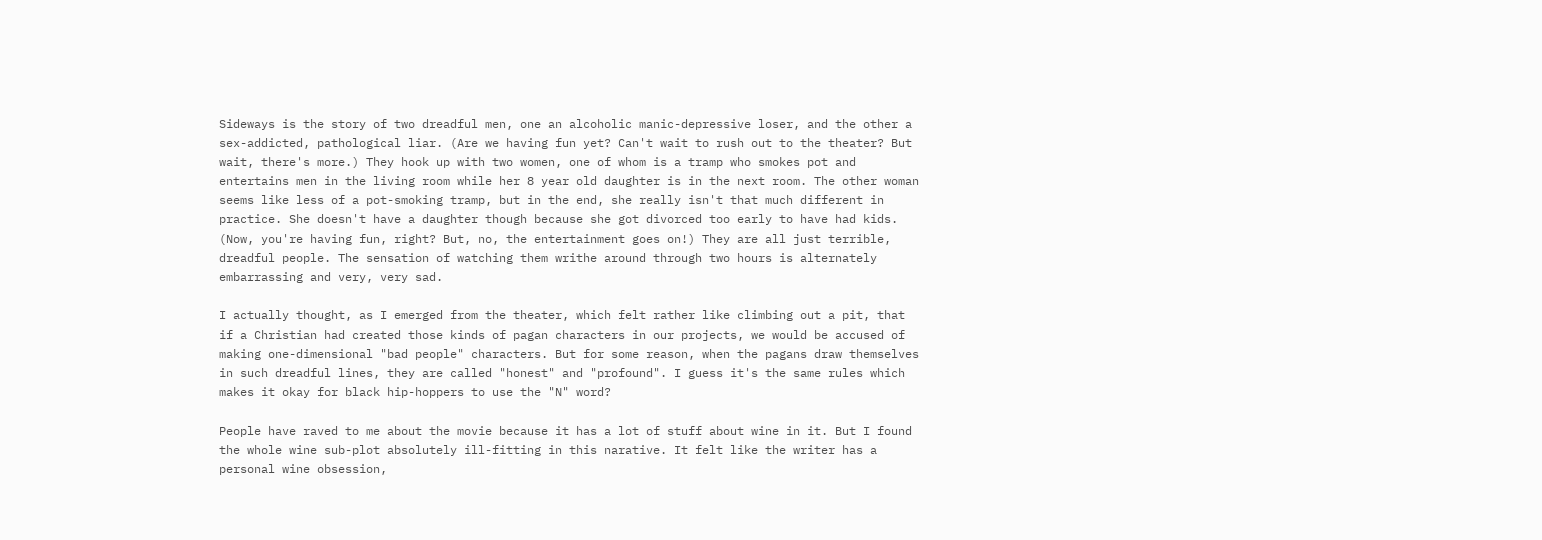Sideways is the story of two dreadful men, one an alcoholic manic-depressive loser, and the other a sex-addicted, pathological liar. (Are we having fun yet? Can't wait to rush out to the theater? But wait, there's more.) They hook up with two women, one of whom is a tramp who smokes pot and entertains men in the living room while her 8 year old daughter is in the next room. The other woman seems like less of a pot-smoking tramp, but in the end, she really isn't that much different in practice. She doesn't have a daughter though because she got divorced too early to have had kids. (Now, you're having fun, right? But, no, the entertainment goes on!) They are all just terrible, dreadful people. The sensation of watching them writhe around through two hours is alternately embarrassing and very, very sad.

I actually thought, as I emerged from the theater, which felt rather like climbing out a pit, that if a Christian had created those kinds of pagan characters in our projects, we would be accused of making one-dimensional "bad people" characters. But for some reason, when the pagans draw themselves in such dreadful lines, they are called "honest" and "profound". I guess it's the same rules which makes it okay for black hip-hoppers to use the "N" word?

People have raved to me about the movie because it has a lot of stuff about wine in it. But I found the whole wine sub-plot absolutely ill-fitting in this narative. It felt like the writer has a personal wine obsession,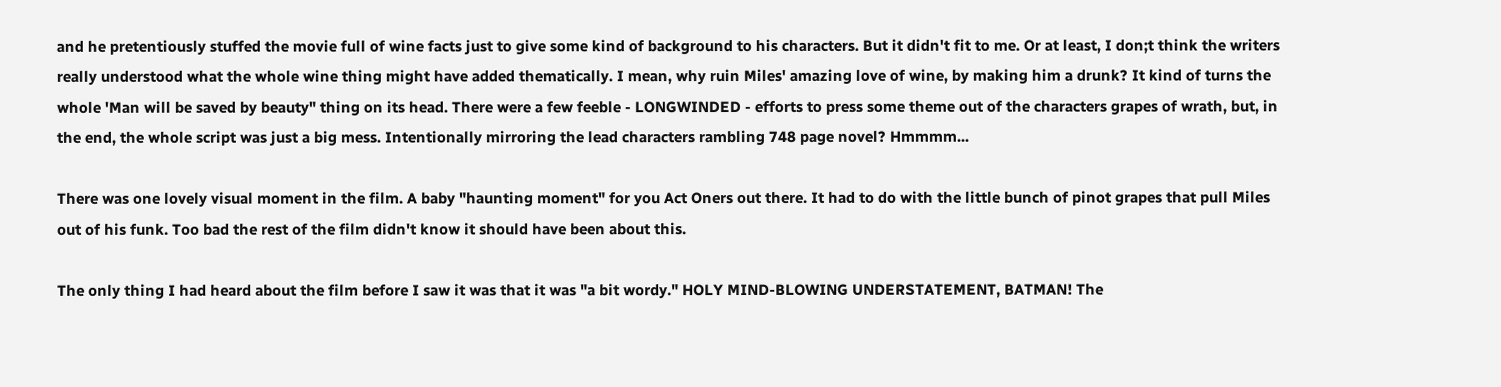and he pretentiously stuffed the movie full of wine facts just to give some kind of background to his characters. But it didn't fit to me. Or at least, I don;t think the writers really understood what the whole wine thing might have added thematically. I mean, why ruin Miles' amazing love of wine, by making him a drunk? It kind of turns the whole 'Man will be saved by beauty" thing on its head. There were a few feeble - LONGWINDED - efforts to press some theme out of the characters grapes of wrath, but, in the end, the whole script was just a big mess. Intentionally mirroring the lead characters rambling 748 page novel? Hmmmm...

There was one lovely visual moment in the film. A baby "haunting moment" for you Act Oners out there. It had to do with the little bunch of pinot grapes that pull Miles out of his funk. Too bad the rest of the film didn't know it should have been about this.

The only thing I had heard about the film before I saw it was that it was "a bit wordy." HOLY MIND-BLOWING UNDERSTATEMENT, BATMAN! The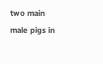two main male pigs in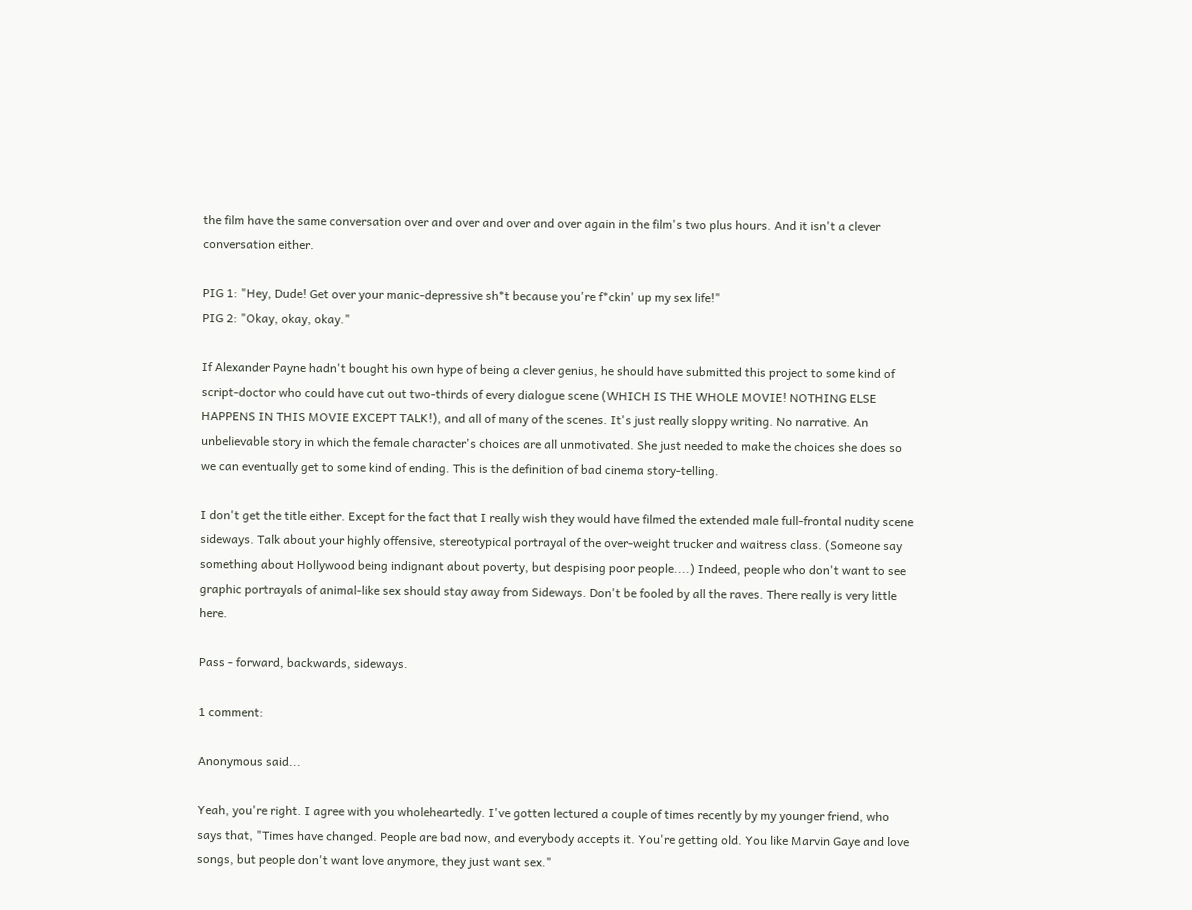the film have the same conversation over and over and over and over again in the film's two plus hours. And it isn't a clever conversation either.

PIG 1: "Hey, Dude! Get over your manic-depressive sh*t because you're f*ckin' up my sex life!"
PIG 2: "Okay, okay, okay."

If Alexander Payne hadn't bought his own hype of being a clever genius, he should have submitted this project to some kind of script-doctor who could have cut out two-thirds of every dialogue scene (WHICH IS THE WHOLE MOVIE! NOTHING ELSE HAPPENS IN THIS MOVIE EXCEPT TALK!), and all of many of the scenes. It's just really sloppy writing. No narrative. An unbelievable story in which the female character's choices are all unmotivated. She just needed to make the choices she does so we can eventually get to some kind of ending. This is the definition of bad cinema story-telling.

I don't get the title either. Except for the fact that I really wish they would have filmed the extended male full-frontal nudity scene sideways. Talk about your highly offensive, stereotypical portrayal of the over-weight trucker and waitress class. (Someone say something about Hollywood being indignant about poverty, but despising poor people....) Indeed, people who don't want to see graphic portrayals of animal-like sex should stay away from Sideways. Don't be fooled by all the raves. There really is very little here.

Pass - forward, backwards, sideways.

1 comment:

Anonymous said...

Yeah, you're right. I agree with you wholeheartedly. I've gotten lectured a couple of times recently by my younger friend, who says that, "Times have changed. People are bad now, and everybody accepts it. You're getting old. You like Marvin Gaye and love songs, but people don't want love anymore, they just want sex."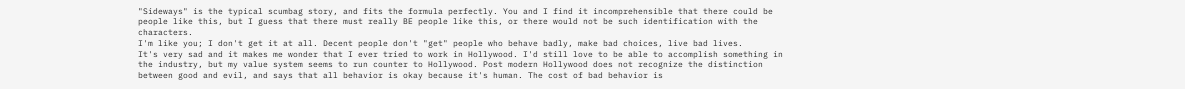"Sideways" is the typical scumbag story, and fits the formula perfectly. You and I find it incomprehensible that there could be people like this, but I guess that there must really BE people like this, or there would not be such identification with the characters.
I'm like you; I don't get it at all. Decent people don't "get" people who behave badly, make bad choices, live bad lives.
It's very sad and it makes me wonder that I ever tried to work in Hollywood. I'd still love to be able to accomplish something in the industry, but my value system seems to run counter to Hollywood. Post modern Hollywood does not recognize the distinction between good and evil, and says that all behavior is okay because it's human. The cost of bad behavior is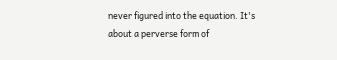never figured into the equation. It's about a perverse form of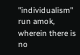"individualism" run amok, wherein there is no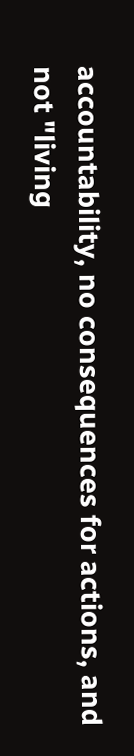accountability, no consequences for actions, and not "living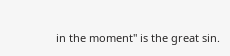in the moment" is the great sin.